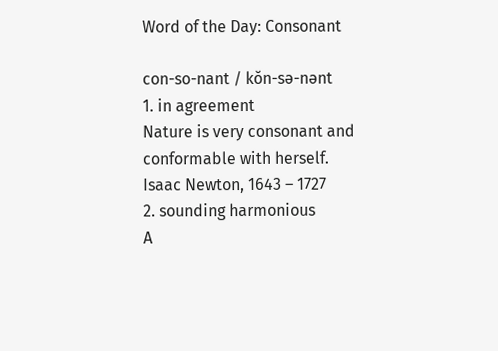Word of the Day: Consonant

con-so-nant / kŏn-sə-nənt
1. in agreement
Nature is very consonant and conformable with herself.
Isaac Newton, 1643 – 1727
2. sounding harmonious
A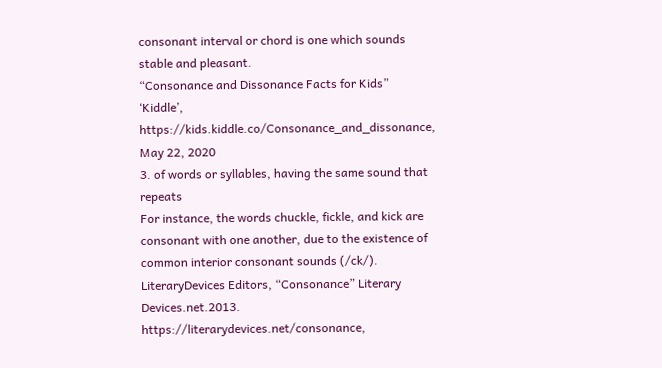consonant interval or chord is one which sounds stable and pleasant.
“Consonance and Dissonance Facts for Kids” ‘Kiddle’, https://kids.kiddle.co/Consonance_and_dissonance, May 22, 2020
3. of words or syllables, having the same sound that repeats
For instance, the words chuckle, fickle, and kick are consonant with one another, due to the existence of common interior consonant sounds (/ck/).
LiteraryDevices Editors, “Consonance” Literary Devices.net.2013. https://literarydevices.net/consonance,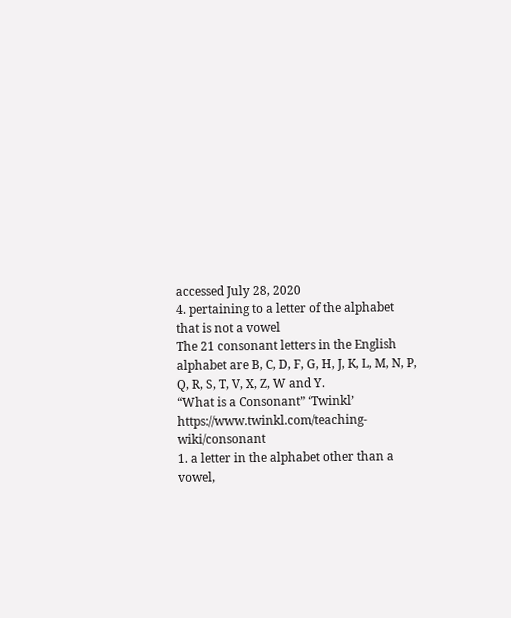accessed July 28, 2020
4. pertaining to a letter of the alphabet that is not a vowel
The 21 consonant letters in the English alphabet are B, C, D, F, G, H, J, K, L, M, N, P, Q, R, S, T, V, X, Z, W and Y.
“What is a Consonant” ‘Twinkl’ https://www.twinkl.com/teaching-wiki/consonant
1. a letter in the alphabet other than a vowel,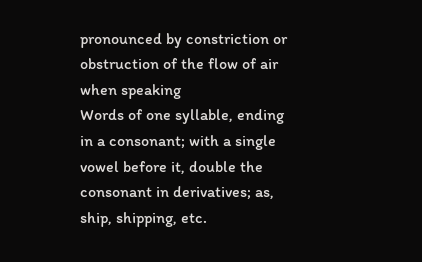pronounced by constriction or obstruction of the flow of air when speaking
Words of one syllable, ending in a consonant; with a single vowel before it, double the consonant in derivatives; as, ship, shipping, etc.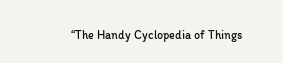“The Handy Cyclopedia of Things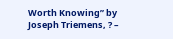Worth Knowing” by Joseph Triemens, ? –